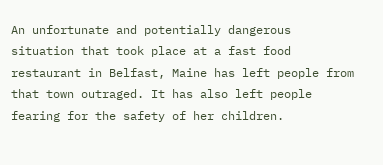An unfortunate and potentially dangerous situation that took place at a fast food restaurant in Belfast, Maine has left people from that town outraged. It has also left people fearing for the safety of her children.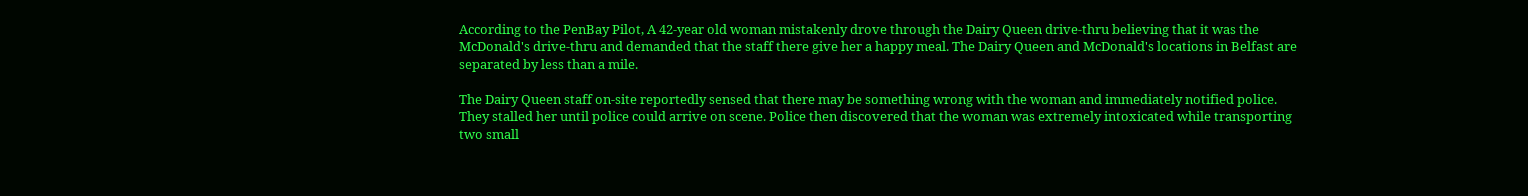According to the PenBay Pilot, A 42-year old woman mistakenly drove through the Dairy Queen drive-thru believing that it was the McDonald's drive-thru and demanded that the staff there give her a happy meal. The Dairy Queen and McDonald's locations in Belfast are separated by less than a mile.

The Dairy Queen staff on-site reportedly sensed that there may be something wrong with the woman and immediately notified police. They stalled her until police could arrive on scene. Police then discovered that the woman was extremely intoxicated while transporting two small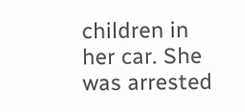children in her car. She was arrested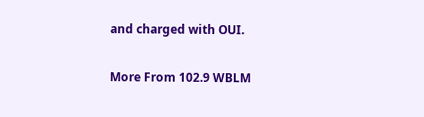and charged with OUI.


More From 102.9 WBLM